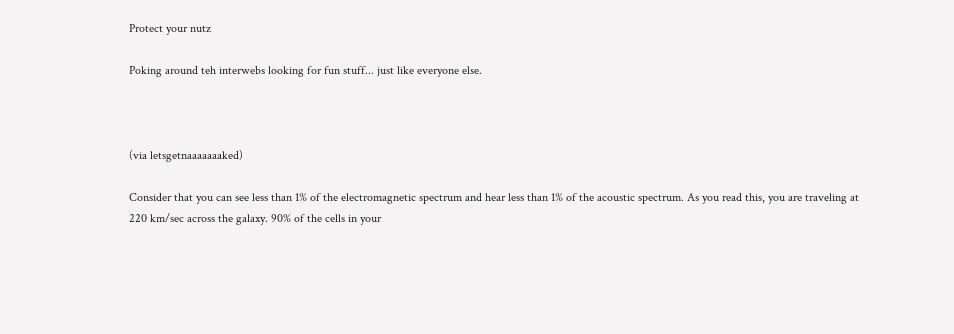Protect your nutz

Poking around teh interwebs looking for fun stuff... just like everyone else.



(via letsgetnaaaaaaaked)

Consider that you can see less than 1% of the electromagnetic spectrum and hear less than 1% of the acoustic spectrum. As you read this, you are traveling at 220 km/sec across the galaxy. 90% of the cells in your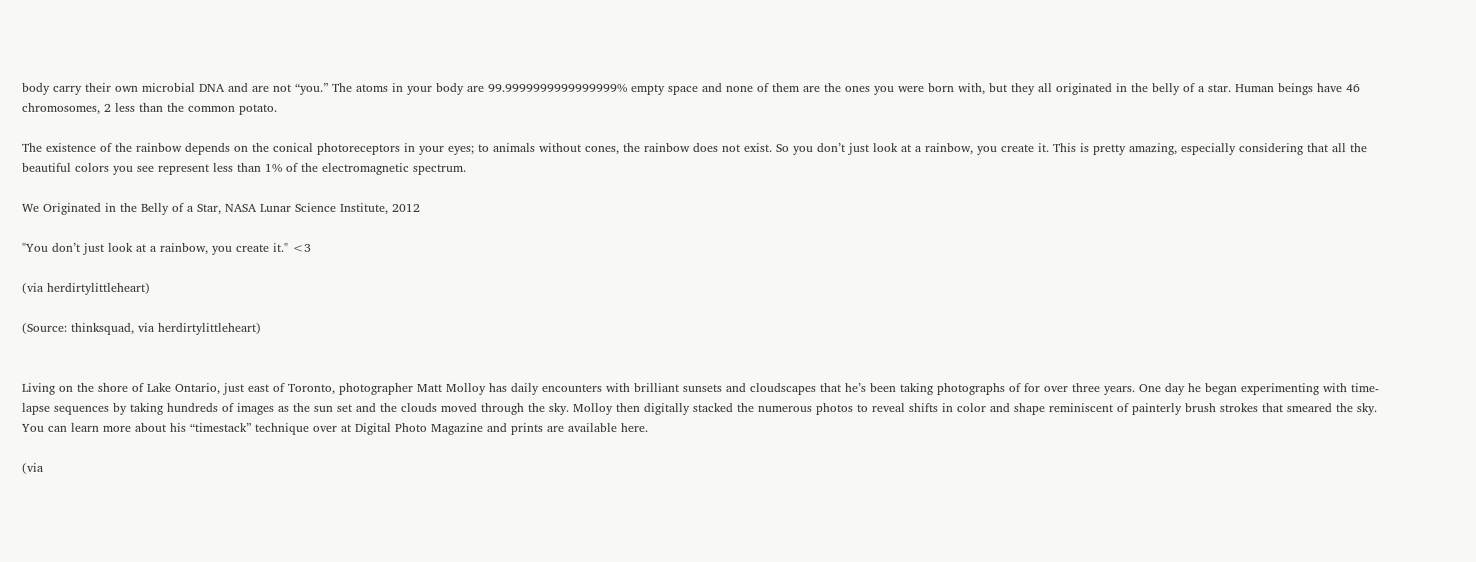body carry their own microbial DNA and are not “you.” The atoms in your body are 99.9999999999999999% empty space and none of them are the ones you were born with, but they all originated in the belly of a star. Human beings have 46 chromosomes, 2 less than the common potato.

The existence of the rainbow depends on the conical photoreceptors in your eyes; to animals without cones, the rainbow does not exist. So you don’t just look at a rainbow, you create it. This is pretty amazing, especially considering that all the beautiful colors you see represent less than 1% of the electromagnetic spectrum.

We Originated in the Belly of a Star, NASA Lunar Science Institute, 2012

"You don’t just look at a rainbow, you create it." <3

(via herdirtylittleheart)

(Source: thinksquad, via herdirtylittleheart)


Living on the shore of Lake Ontario, just east of Toronto, photographer Matt Molloy has daily encounters with brilliant sunsets and cloudscapes that he’s been taking photographs of for over three years. One day he began experimenting with time-lapse sequences by taking hundreds of images as the sun set and the clouds moved through the sky. Molloy then digitally stacked the numerous photos to reveal shifts in color and shape reminiscent of painterly brush strokes that smeared the sky. You can learn more about his “timestack” technique over at Digital Photo Magazine and prints are available here.

(via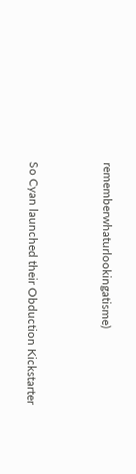rememberwhaturlookingatisme)


So Cyan launched their Obduction Kickstarter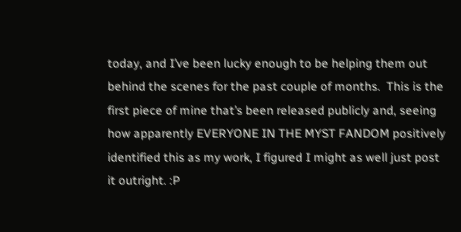today, and I’ve been lucky enough to be helping them out behind the scenes for the past couple of months.  This is the first piece of mine that’s been released publicly and, seeing how apparently EVERYONE IN THE MYST FANDOM positively identified this as my work, I figured I might as well just post it outright. :P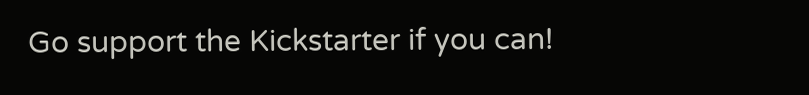Go support the Kickstarter if you can!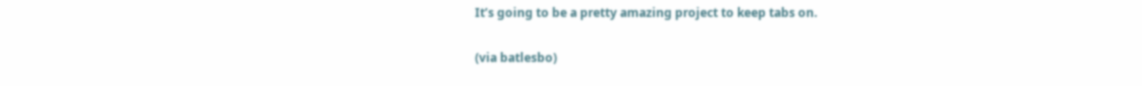It’s going to be a pretty amazing project to keep tabs on.


(via batlesbo)